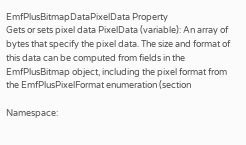EmfPlusBitmapDataPixelData Property
Gets or sets pixel data PixelData (variable): An array of bytes that specify the pixel data. The size and format of this data can be computed from fields in the EmfPlusBitmap object, including the pixel format from the EmfPlusPixelFormat enumeration (section

Namespace: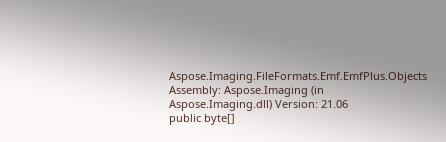Aspose.Imaging.FileFormats.Emf.EmfPlus.Objects
Assembly: Aspose.Imaging (in Aspose.Imaging.dll) Version: 21.06
public byte[]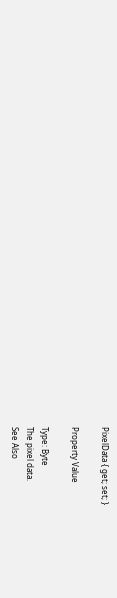PixelData { get; set; }

Property Value

Type: Byte
The pixel data.
See Also